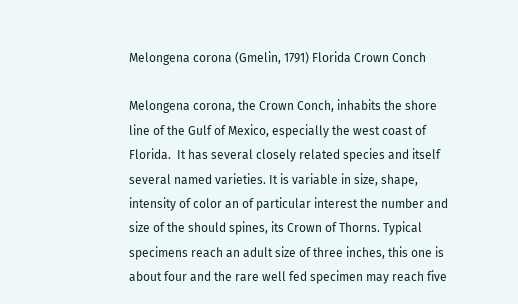Melongena corona (Gmelin, 1791) Florida Crown Conch

Melongena corona, the Crown Conch, inhabits the shore line of the Gulf of Mexico, especially the west coast of Florida.  It has several closely related species and itself several named varieties. It is variable in size, shape, intensity of color an of particular interest the number and size of the should spines, its Crown of Thorns. Typical specimens reach an adult size of three inches, this one is about four and the rare well fed specimen may reach five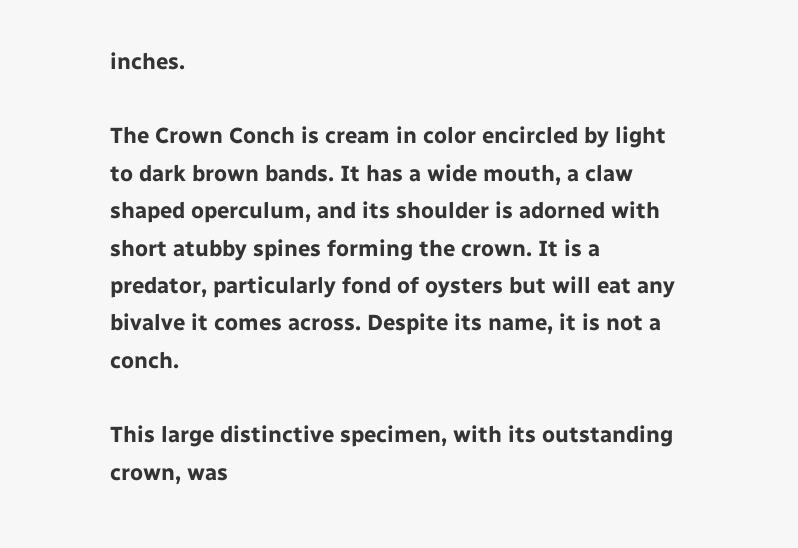inches.

The Crown Conch is cream in color encircled by light to dark brown bands. It has a wide mouth, a claw shaped operculum, and its shoulder is adorned with short atubby spines forming the crown. It is a predator, particularly fond of oysters but will eat any bivalve it comes across. Despite its name, it is not a conch.

This large distinctive specimen, with its outstanding crown, was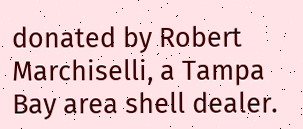donated by Robert Marchiselli, a Tampa Bay area shell dealer.